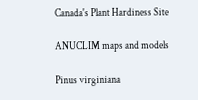Canada's Plant Hardiness Site

ANUCLIM maps and models

Pinus virginiana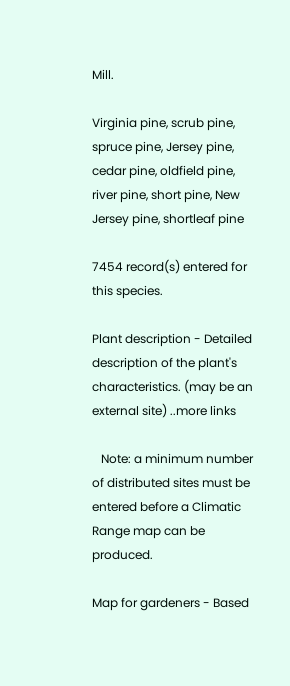Mill.

Virginia pine, scrub pine, spruce pine, Jersey pine, cedar pine, oldfield pine, river pine, short pine, New Jersey pine, shortleaf pine

7454 record(s) entered for this species.

Plant description - Detailed description of the plant's characteristics. (may be an external site) ..more links

   Note: a minimum number of distributed sites must be entered before a Climatic Range map can be produced.

Map for gardeners - Based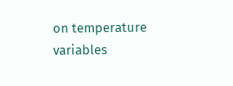on temperature variables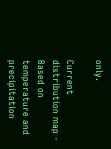only.

Current distribution map - Based on temperature and precipitation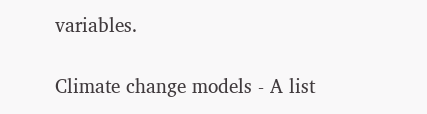variables.

Climate change models - A list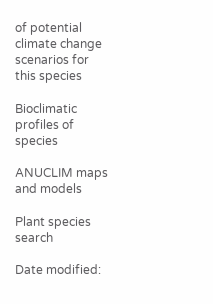of potential climate change scenarios for this species

Bioclimatic profiles of species

ANUCLIM maps and models

Plant species search

Date modified: